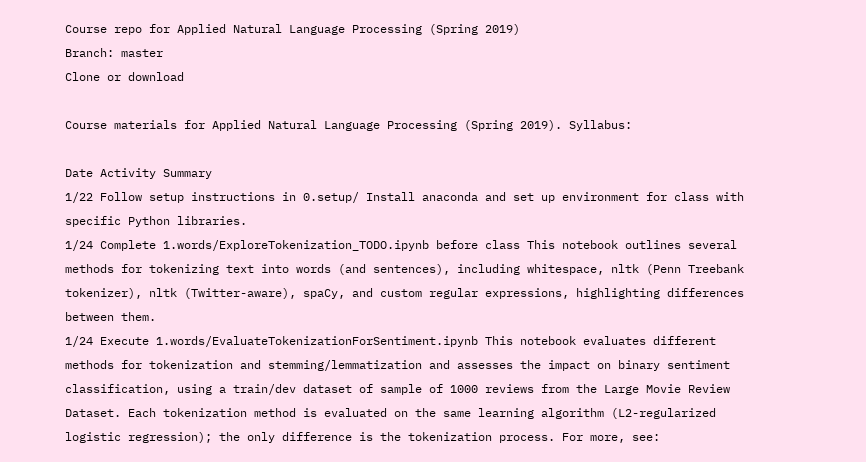Course repo for Applied Natural Language Processing (Spring 2019)
Branch: master
Clone or download

Course materials for Applied Natural Language Processing (Spring 2019). Syllabus:

Date Activity Summary
1/22 Follow setup instructions in 0.setup/ Install anaconda and set up environment for class with specific Python libraries.
1/24 Complete 1.words/ExploreTokenization_TODO.ipynb before class This notebook outlines several methods for tokenizing text into words (and sentences), including whitespace, nltk (Penn Treebank tokenizer), nltk (Twitter-aware), spaCy, and custom regular expressions, highlighting differences between them.
1/24 Execute 1.words/EvaluateTokenizationForSentiment.ipynb This notebook evaluates different methods for tokenization and stemming/lemmatization and assesses the impact on binary sentiment classification, using a train/dev dataset of sample of 1000 reviews from the Large Movie Review Dataset. Each tokenization method is evaluated on the same learning algorithm (L2-regularized logistic regression); the only difference is the tokenization process. For more, see: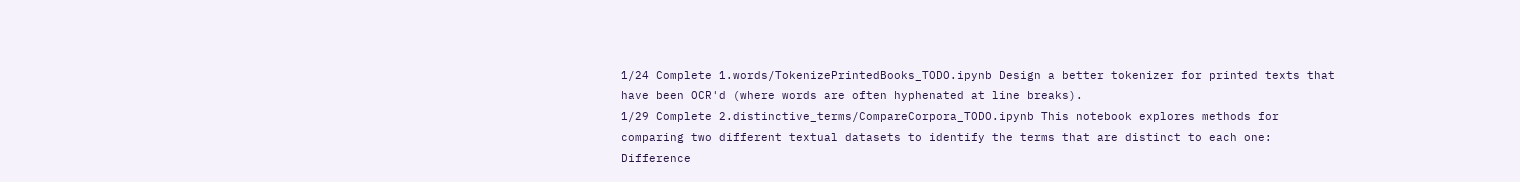1/24 Complete 1.words/TokenizePrintedBooks_TODO.ipynb Design a better tokenizer for printed texts that have been OCR'd (where words are often hyphenated at line breaks).
1/29 Complete 2.distinctive_terms/CompareCorpora_TODO.ipynb This notebook explores methods for comparing two different textual datasets to identify the terms that are distinct to each one: Difference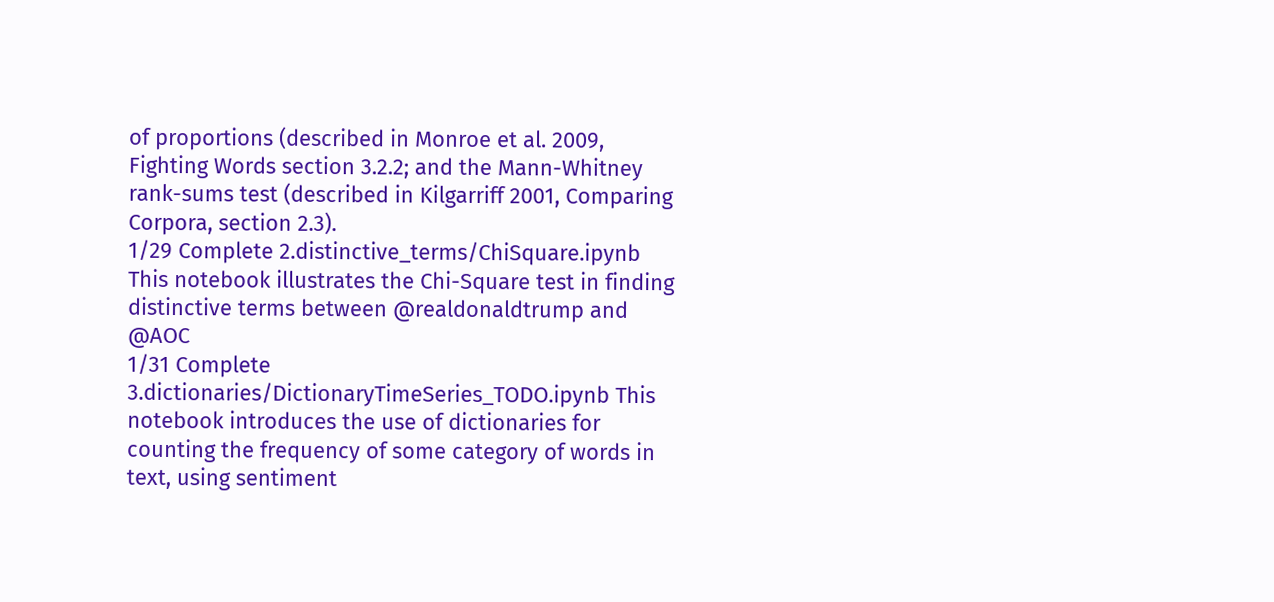of proportions (described in Monroe et al. 2009, Fighting Words section 3.2.2; and the Mann-Whitney rank-sums test (described in Kilgarriff 2001, Comparing Corpora, section 2.3).
1/29 Complete 2.distinctive_terms/ChiSquare.ipynb This notebook illustrates the Chi-Square test in finding distinctive terms between @realdonaldtrump and @AOC
1/31 Complete 3.dictionaries/DictionaryTimeSeries_TODO.ipynb This notebook introduces the use of dictionaries for counting the frequency of some category of words in text, using sentiment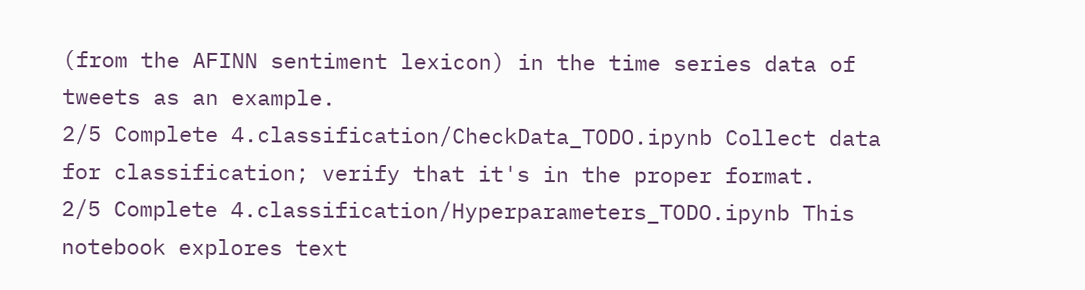(from the AFINN sentiment lexicon) in the time series data of tweets as an example.
2/5 Complete 4.classification/CheckData_TODO.ipynb Collect data for classification; verify that it's in the proper format.
2/5 Complete 4.classification/Hyperparameters_TODO.ipynb This notebook explores text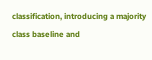classification, introducing a majority class baseline and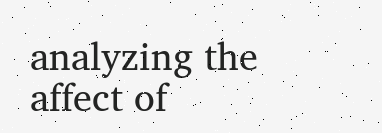analyzing the affect of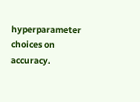hyperparameter choices on accuracy.